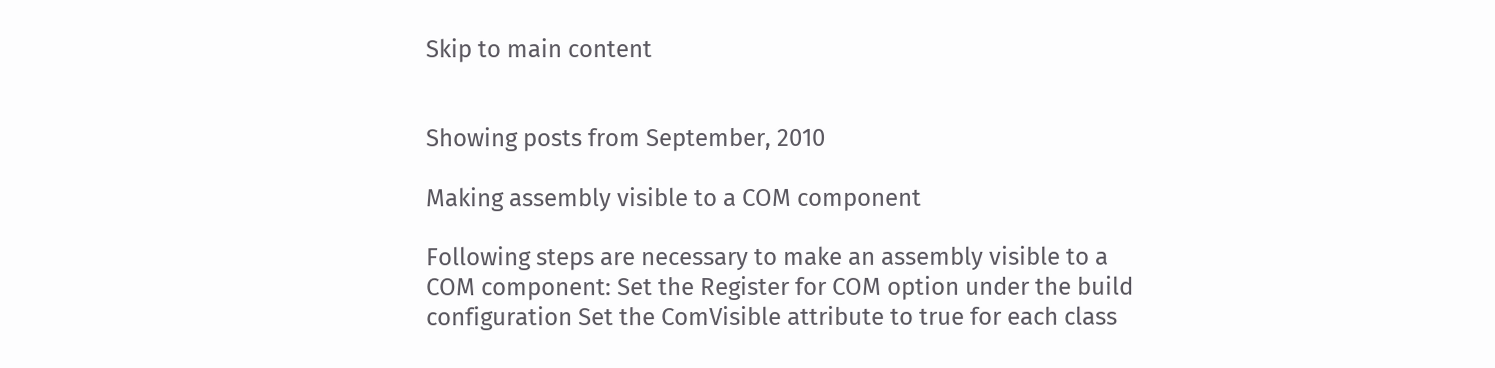Skip to main content


Showing posts from September, 2010

Making assembly visible to a COM component

Following steps are necessary to make an assembly visible to a COM component: Set the Register for COM option under the build configuration Set the ComVisible attribute to true for each class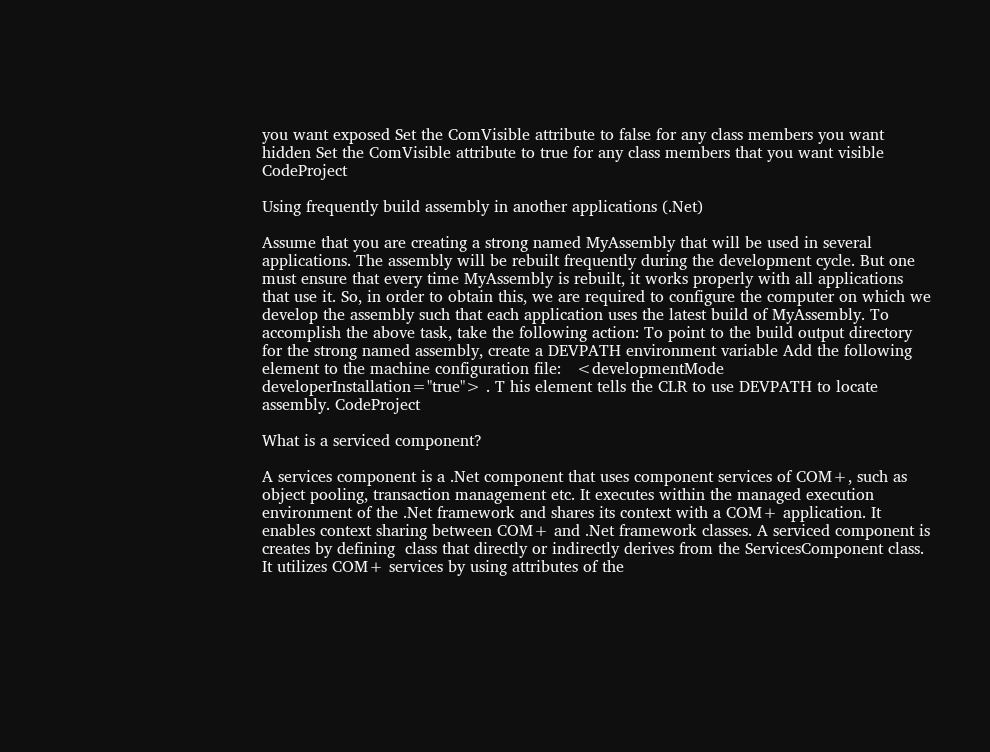you want exposed Set the ComVisible attribute to false for any class members you want hidden Set the ComVisible attribute to true for any class members that you want visible CodeProject

Using frequently build assembly in another applications (.Net)

Assume that you are creating a strong named MyAssembly that will be used in several applications. The assembly will be rebuilt frequently during the development cycle. But one must ensure that every time MyAssembly is rebuilt, it works properly with all applications that use it. So, in order to obtain this, we are required to configure the computer on which we develop the assembly such that each application uses the latest build of MyAssembly. To accomplish the above task, take the following action: To point to the build output directory for the strong named assembly, create a DEVPATH environment variable Add the following element to the machine configuration file:   <developmentMode developerInstallation="true"> . T his element tells the CLR to use DEVPATH to locate assembly. CodeProject

What is a serviced component?

A services component is a .Net component that uses component services of COM+, such as object pooling, transaction management etc. It executes within the managed execution environment of the .Net framework and shares its context with a COM+ application. It enables context sharing between COM+ and .Net framework classes. A serviced component is creates by defining  class that directly or indirectly derives from the ServicesComponent class. It utilizes COM+ services by using attributes of the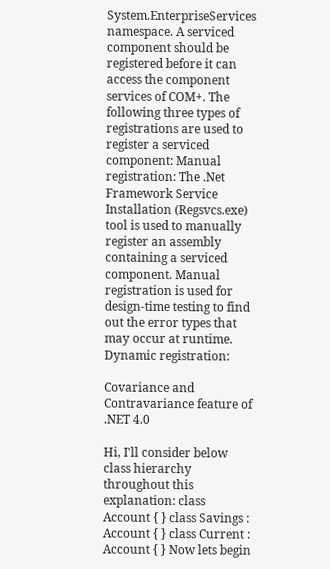System.EnterpriseServices namespace. A serviced component should be registered before it can access the component services of COM+. The following three types of registrations are used to register a serviced component: Manual registration: The .Net Framework Service Installation (Regsvcs.exe) tool is used to manually register an assembly containing a serviced component. Manual registration is used for design-time testing to find out the error types that may occur at runtime. Dynamic registration:

Covariance and Contravariance feature of .NET 4.0

Hi, I'll consider below class hierarchy throughout this explanation: class Account { } class Savings : Account { } class Current : Account { } Now lets begin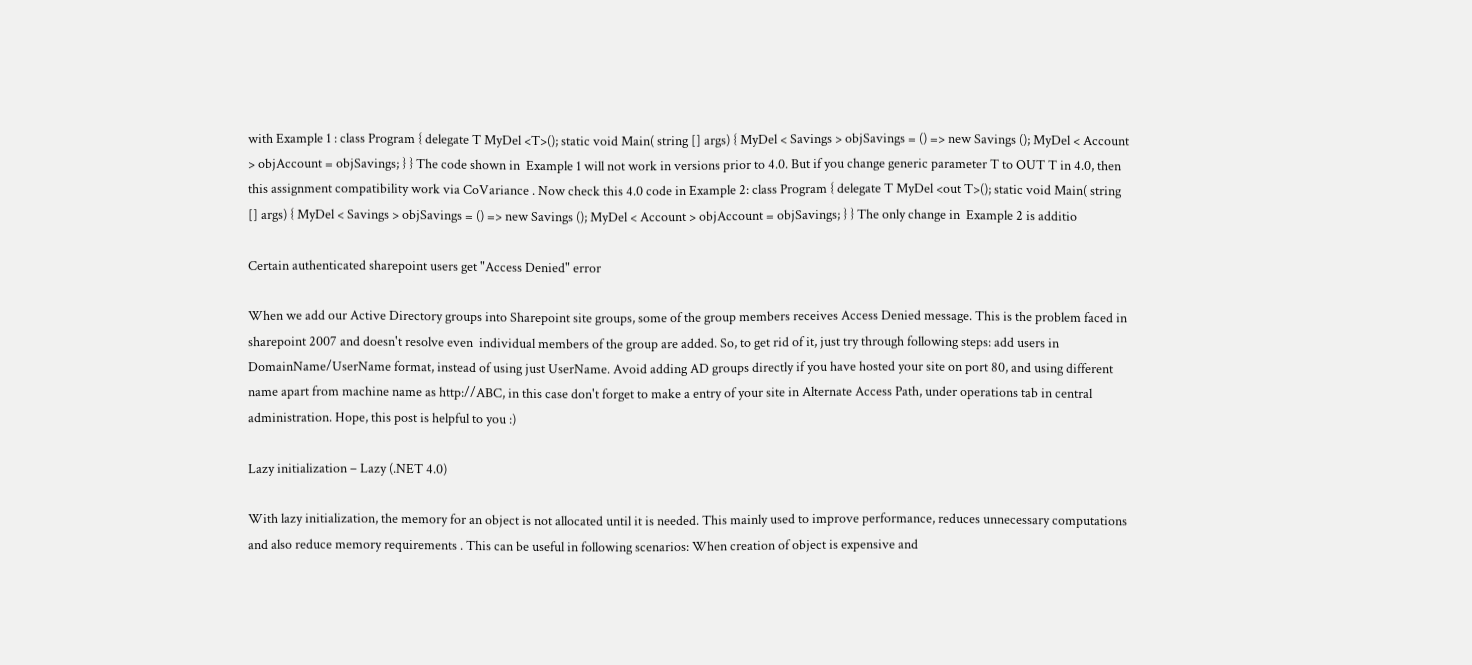with Example 1 : class Program { delegate T MyDel <T>(); static void Main( string [] args) { MyDel < Savings > objSavings = () => new Savings (); MyDel < Account > objAccount = objSavings; } } The code shown in  Example 1 will not work in versions prior to 4.0. But if you change generic parameter T to OUT T in 4.0, then this assignment compatibility work via CoVariance . Now check this 4.0 code in Example 2: class Program { delegate T MyDel <out T>(); static void Main( string [] args) { MyDel < Savings > objSavings = () => new Savings (); MyDel < Account > objAccount = objSavings; } } The only change in  Example 2 is additio

Certain authenticated sharepoint users get "Access Denied" error

When we add our Active Directory groups into Sharepoint site groups, some of the group members receives Access Denied message. This is the problem faced in sharepoint 2007 and doesn't resolve even  individual members of the group are added. So, to get rid of it, just try through following steps: add users in DomainName/UserName format, instead of using just UserName. Avoid adding AD groups directly if you have hosted your site on port 80, and using different name apart from machine name as http://ABC, in this case don't forget to make a entry of your site in Alternate Access Path, under operations tab in central administration. Hope, this post is helpful to you :)

Lazy initialization – Lazy (.NET 4.0)

With lazy initialization, the memory for an object is not allocated until it is needed. This mainly used to improve performance, reduces unnecessary computations and also reduce memory requirements . This can be useful in following scenarios: When creation of object is expensive and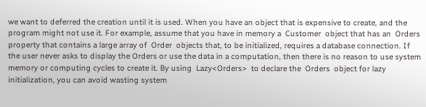we want to deferred the creation until it is used. When you have an object that is expensive to create, and the program might not use it. For example, assume that you have in memory a  Customer  object that has an  Orders  property that contains a large array of  Order  objects that, to be initialized, requires a database connection. If the user never asks to display the Orders or use the data in a computation, then there is no reason to use system memory or computing cycles to create it. By using  Lazy<Orders>  to declare the  Orders  object for lazy initialization, you can avoid wasting system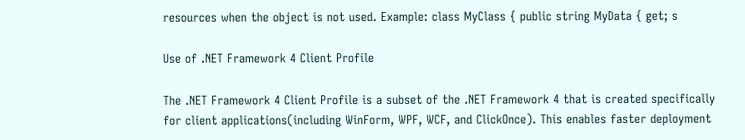resources when the object is not used. Example: class MyClass { public string MyData { get; s

Use of .NET Framework 4 Client Profile

The .NET Framework 4 Client Profile is a subset of the .NET Framework 4 that is created specifically for client applications(including WinForm, WPF, WCF, and ClickOnce). This enables faster deployment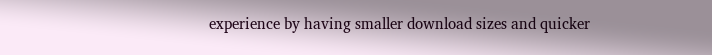experience by having smaller download sizes and quicker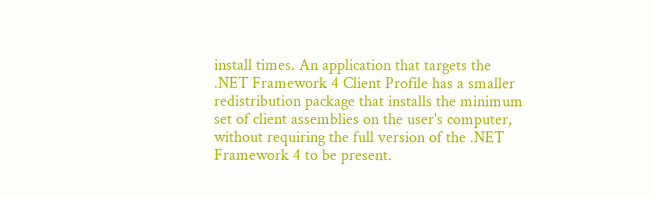install times. An application that targets the .NET Framework 4 Client Profile has a smaller redistribution package that installs the minimum set of client assemblies on the user's computer, without requiring the full version of the .NET Framework 4 to be present.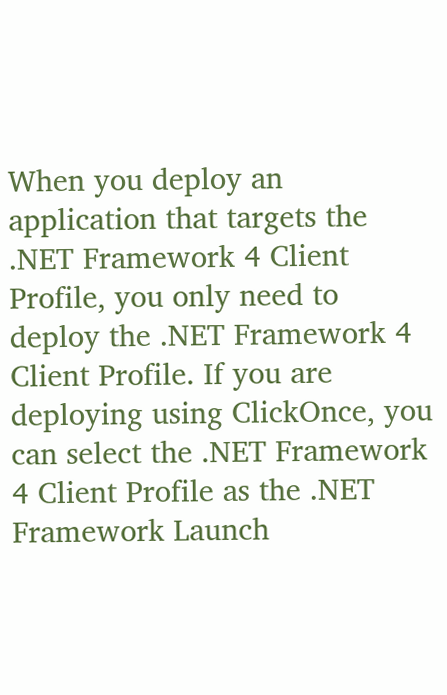When you deploy an application that targets the .NET Framework 4 Client Profile, you only need to deploy the .NET Framework 4 Client Profile. If you are deploying using ClickOnce, you can select the .NET Framework 4 Client Profile as the .NET Framework Launch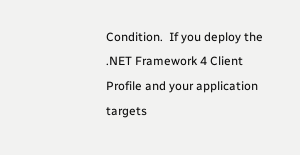Condition.  If you deploy the .NET Framework 4 Client Profile and your application targets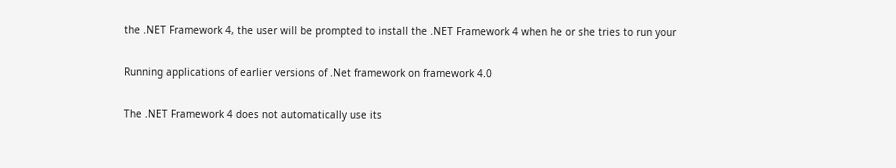the .NET Framework 4, the user will be prompted to install the .NET Framework 4 when he or she tries to run your

Running applications of earlier versions of .Net framework on framework 4.0

The .NET Framework 4 does not automatically use its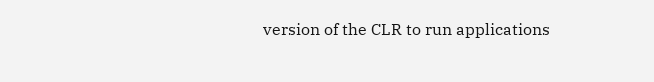version of the CLR to run applications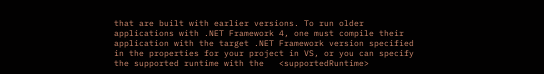that are built with earlier versions. To run older applications with .NET Framework 4, one must compile their application with the target .NET Framework version specified in the properties for your project in VS, or you can specify the supported runtime with the   <supportedRuntime>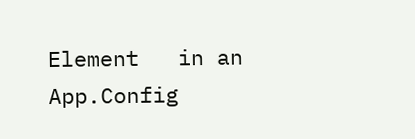Element   in an App.Config